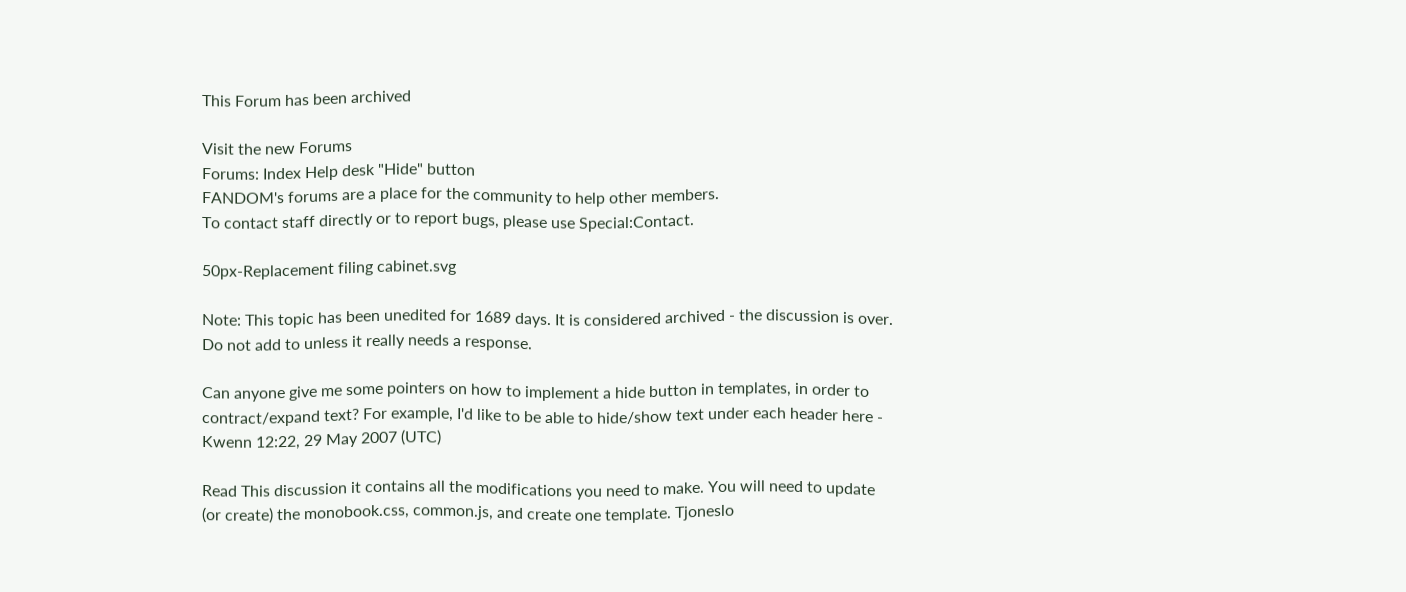This Forum has been archived

Visit the new Forums
Forums: Index Help desk "Hide" button
FANDOM's forums are a place for the community to help other members.
To contact staff directly or to report bugs, please use Special:Contact.

50px-Replacement filing cabinet.svg

Note: This topic has been unedited for 1689 days. It is considered archived - the discussion is over. Do not add to unless it really needs a response.

Can anyone give me some pointers on how to implement a hide button in templates, in order to contract/expand text? For example, I'd like to be able to hide/show text under each header here - Kwenn 12:22, 29 May 2007 (UTC)

Read This discussion it contains all the modifications you need to make. You will need to update (or create) the monobook.css, common.js, and create one template. Tjoneslo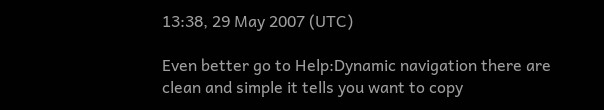13:38, 29 May 2007 (UTC)

Even better go to Help:Dynamic navigation there are clean and simple it tells you want to copy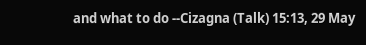and what to do --Cizagna (Talk) 15:13, 29 May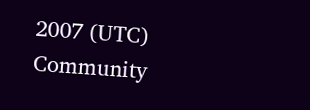2007 (UTC)
Community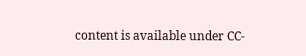content is available under CC-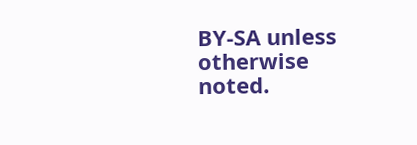BY-SA unless otherwise noted.